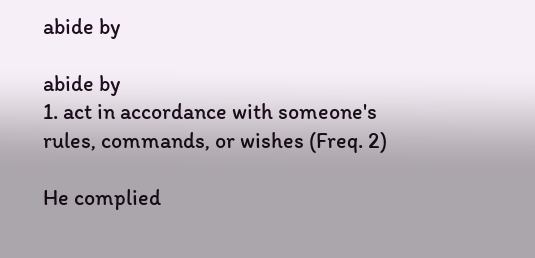abide by

abide by
1. act in accordance with someone's rules, commands, or wishes (Freq. 2)

He complied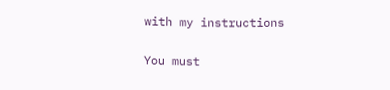with my instructions


You must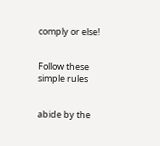comply or else!


Follow these simple rules


abide by the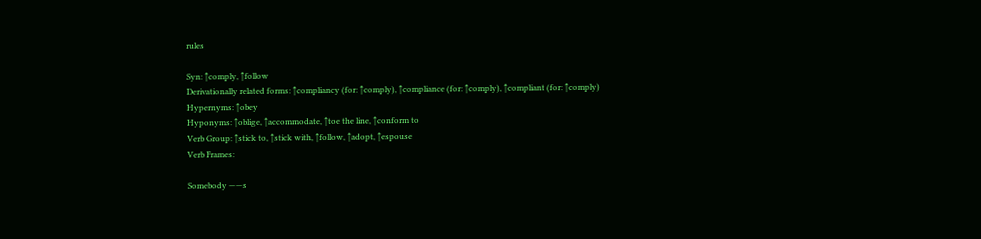rules

Syn: ↑comply, ↑follow
Derivationally related forms: ↑compliancy (for: ↑comply), ↑compliance (for: ↑comply), ↑compliant (for: ↑comply)
Hypernyms: ↑obey
Hyponyms: ↑oblige, ↑accommodate, ↑toe the line, ↑conform to
Verb Group: ↑stick to, ↑stick with, ↑follow, ↑adopt, ↑espouse
Verb Frames:

Somebody ——s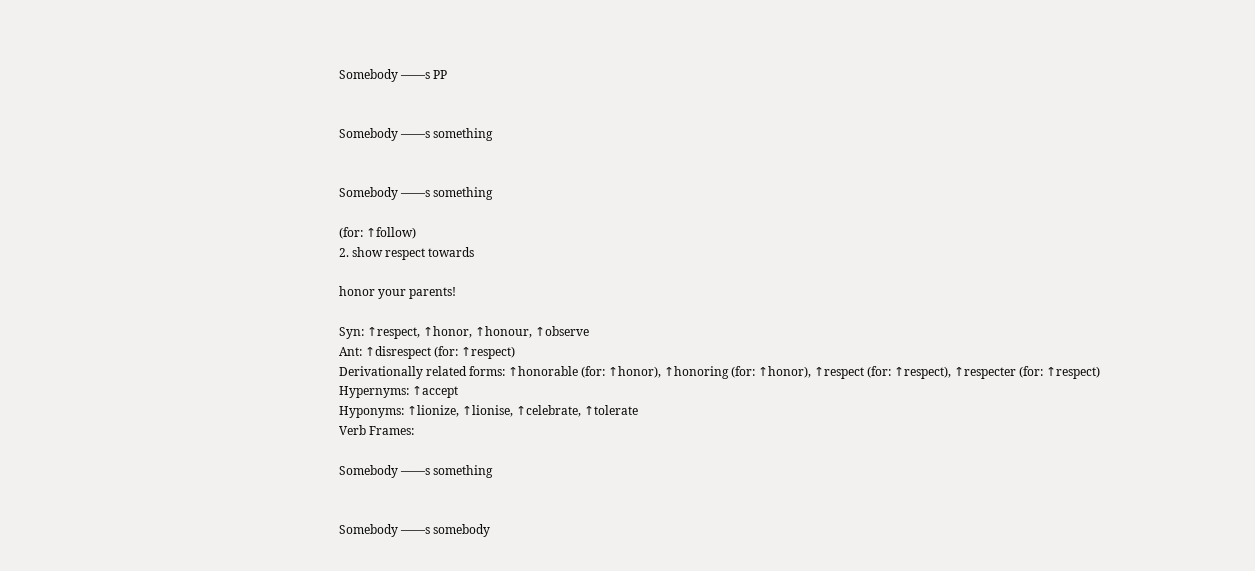Somebody ——s PP


Somebody ——s something


Somebody ——s something

(for: ↑follow)
2. show respect towards

honor your parents!

Syn: ↑respect, ↑honor, ↑honour, ↑observe
Ant: ↑disrespect (for: ↑respect)
Derivationally related forms: ↑honorable (for: ↑honor), ↑honoring (for: ↑honor), ↑respect (for: ↑respect), ↑respecter (for: ↑respect)
Hypernyms: ↑accept
Hyponyms: ↑lionize, ↑lionise, ↑celebrate, ↑tolerate
Verb Frames:

Somebody ——s something


Somebody ——s somebody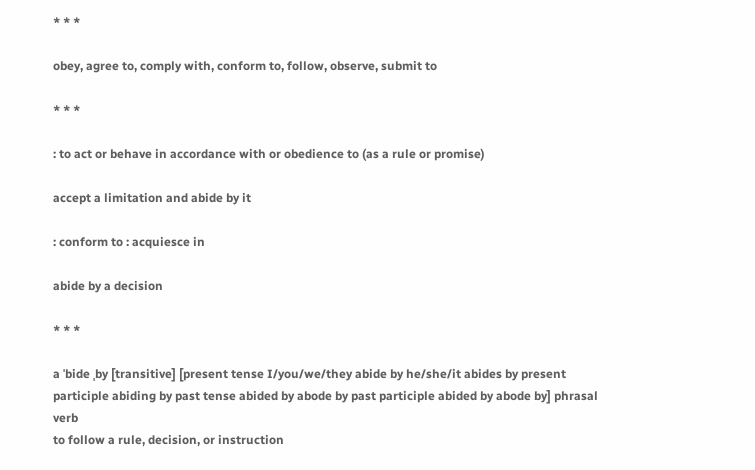* * *

obey, agree to, comply with, conform to, follow, observe, submit to

* * *

: to act or behave in accordance with or obedience to (as a rule or promise)

accept a limitation and abide by it

: conform to : acquiesce in

abide by a decision

* * *

a ˈbide ˌby [transitive] [present tense I/you/we/they abide by he/she/it abides by present participle abiding by past tense abided by abode by past participle abided by abode by] phrasal verb
to follow a rule, decision, or instruction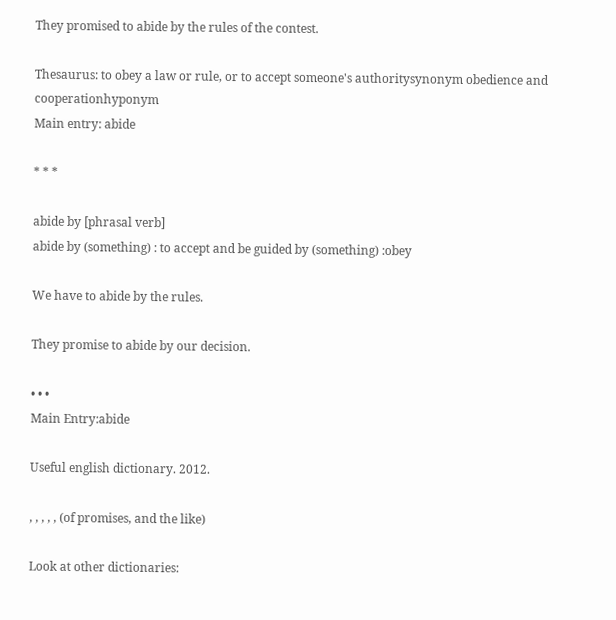They promised to abide by the rules of the contest.

Thesaurus: to obey a law or rule, or to accept someone's authoritysynonym obedience and cooperationhyponym
Main entry: abide

* * *

abide by [phrasal verb]
abide by (something) : to accept and be guided by (something) :obey

We have to abide by the rules.

They promise to abide by our decision.

• • •
Main Entry:abide

Useful english dictionary. 2012.

, , , , , (of promises, and the like)

Look at other dictionaries: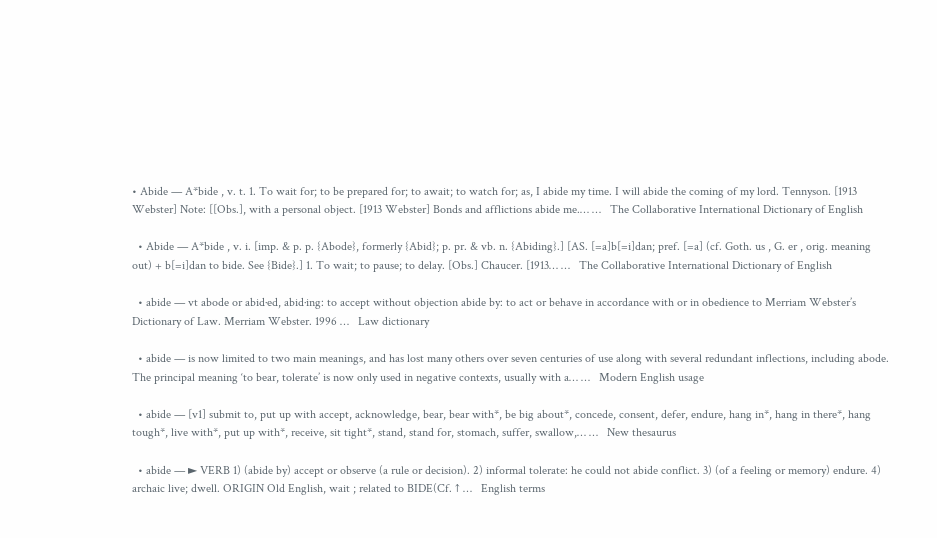• Abide — A*bide , v. t. 1. To wait for; to be prepared for; to await; to watch for; as, I abide my time. I will abide the coming of my lord. Tennyson. [1913 Webster] Note: [[Obs.], with a personal object. [1913 Webster] Bonds and afflictions abide me.… …   The Collaborative International Dictionary of English

  • Abide — A*bide , v. i. [imp. & p. p. {Abode}, formerly {Abid}; p. pr. & vb. n. {Abiding}.] [AS. [=a]b[=i]dan; pref. [=a] (cf. Goth. us , G. er , orig. meaning out) + b[=i]dan to bide. See {Bide}.] 1. To wait; to pause; to delay. [Obs.] Chaucer. [1913… …   The Collaborative International Dictionary of English

  • abide — vt abode or abid·ed, abid·ing: to accept without objection abide by: to act or behave in accordance with or in obedience to Merriam Webster’s Dictionary of Law. Merriam Webster. 1996 …   Law dictionary

  • abide — is now limited to two main meanings, and has lost many others over seven centuries of use along with several redundant inflections, including abode. The principal meaning ‘to bear, tolerate’ is now only used in negative contexts, usually with a… …   Modern English usage

  • abide — [v1] submit to, put up with accept, acknowledge, bear, bear with*, be big about*, concede, consent, defer, endure, hang in*, hang in there*, hang tough*, live with*, put up with*, receive, sit tight*, stand, stand for, stomach, suffer, swallow,… …   New thesaurus

  • abide — ► VERB 1) (abide by) accept or observe (a rule or decision). 2) informal tolerate: he could not abide conflict. 3) (of a feeling or memory) endure. 4) archaic live; dwell. ORIGIN Old English, wait ; related to BIDE(Cf. ↑ …   English terms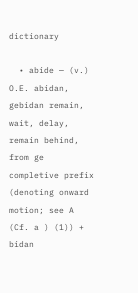dictionary

  • abide — (v.) O.E. abidan, gebidan remain, wait, delay, remain behind, from ge completive prefix (denoting onward motion; see A (Cf. a ) (1)) + bidan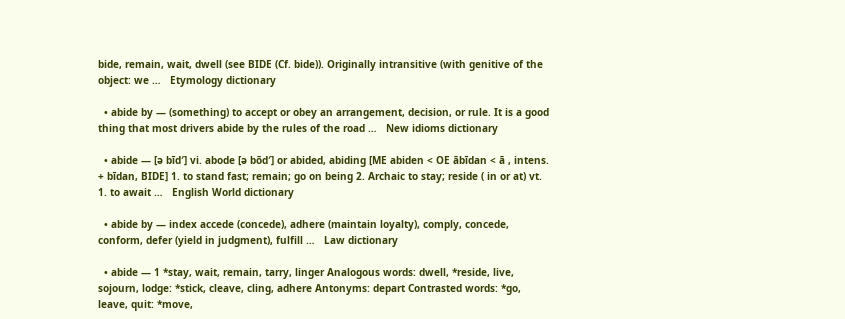bide, remain, wait, dwell (see BIDE (Cf. bide)). Originally intransitive (with genitive of the object: we …   Etymology dictionary

  • abide by — (something) to accept or obey an arrangement, decision, or rule. It is a good thing that most drivers abide by the rules of the road …   New idioms dictionary

  • abide — [ə bīd′] vi. abode [ə bōd′] or abided, abiding [ME abiden < OE ābīdan < ā , intens. + bīdan, BIDE] 1. to stand fast; remain; go on being 2. Archaic to stay; reside ( in or at) vt. 1. to await …   English World dictionary

  • abide by — index accede (concede), adhere (maintain loyalty), comply, concede, conform, defer (yield in judgment), fulfill …   Law dictionary

  • abide — 1 *stay, wait, remain, tarry, linger Analogous words: dwell, *reside, live, sojourn, lodge: *stick, cleave, cling, adhere Antonyms: depart Contrasted words: *go, leave, quit: *move,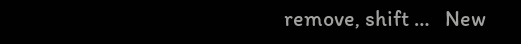remove, shift …   New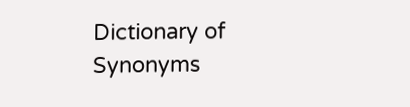Dictionary of Synonyms